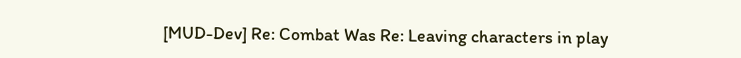[MUD-Dev] Re: Combat Was Re: Leaving characters in play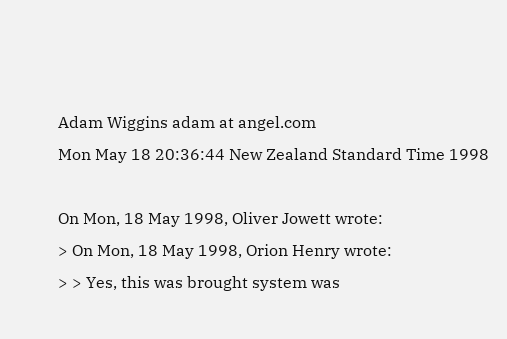Adam Wiggins adam at angel.com
Mon May 18 20:36:44 New Zealand Standard Time 1998

On Mon, 18 May 1998, Oliver Jowett wrote:
> On Mon, 18 May 1998, Orion Henry wrote:
> > Yes, this was brought system was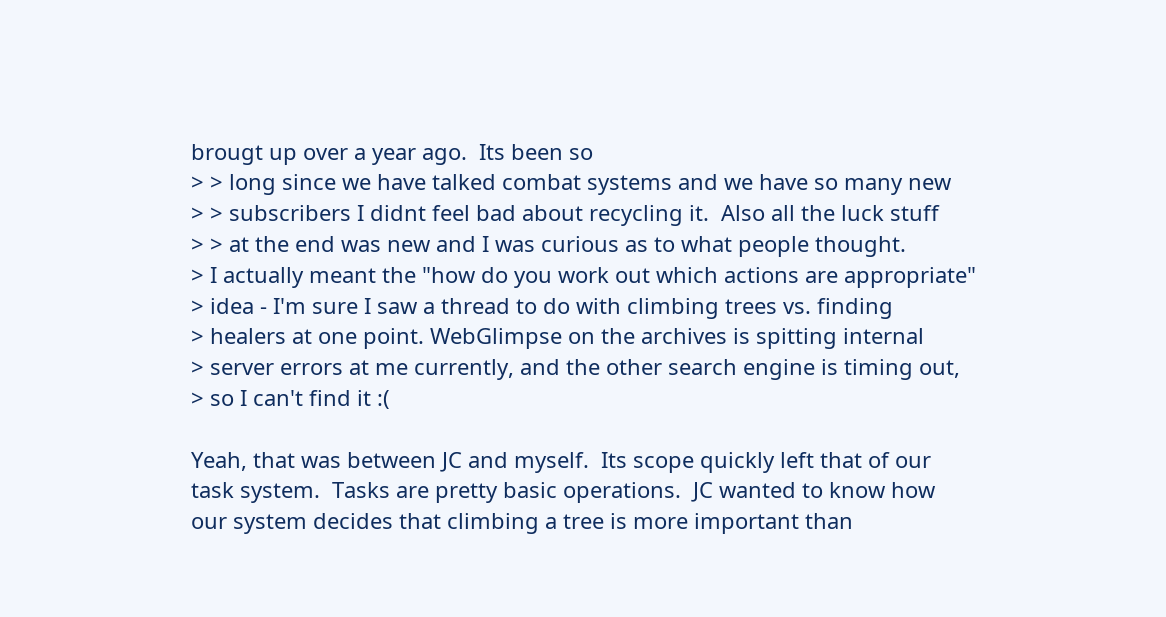brougt up over a year ago.  Its been so
> > long since we have talked combat systems and we have so many new
> > subscribers I didnt feel bad about recycling it.  Also all the luck stuff
> > at the end was new and I was curious as to what people thought.
> I actually meant the "how do you work out which actions are appropriate"
> idea - I'm sure I saw a thread to do with climbing trees vs. finding
> healers at one point. WebGlimpse on the archives is spitting internal
> server errors at me currently, and the other search engine is timing out,
> so I can't find it :(

Yeah, that was between JC and myself.  Its scope quickly left that of our
task system.  Tasks are pretty basic operations.  JC wanted to know how
our system decides that climbing a tree is more important than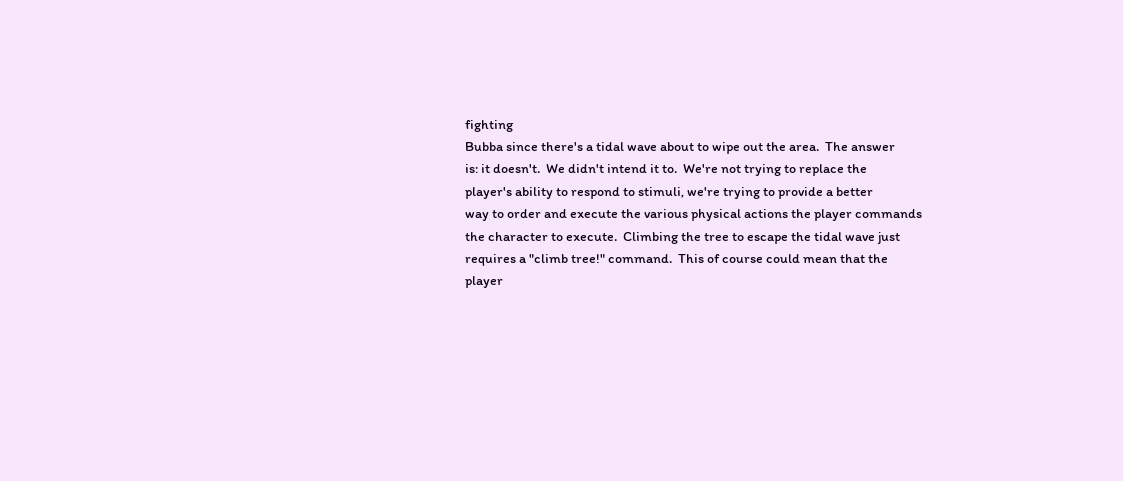fighting
Bubba since there's a tidal wave about to wipe out the area.  The answer
is: it doesn't.  We didn't intend it to.  We're not trying to replace the
player's ability to respond to stimuli, we're trying to provide a better
way to order and execute the various physical actions the player commands
the character to execute.  Climbing the tree to escape the tidal wave just
requires a "climb tree!" command.  This of course could mean that the
player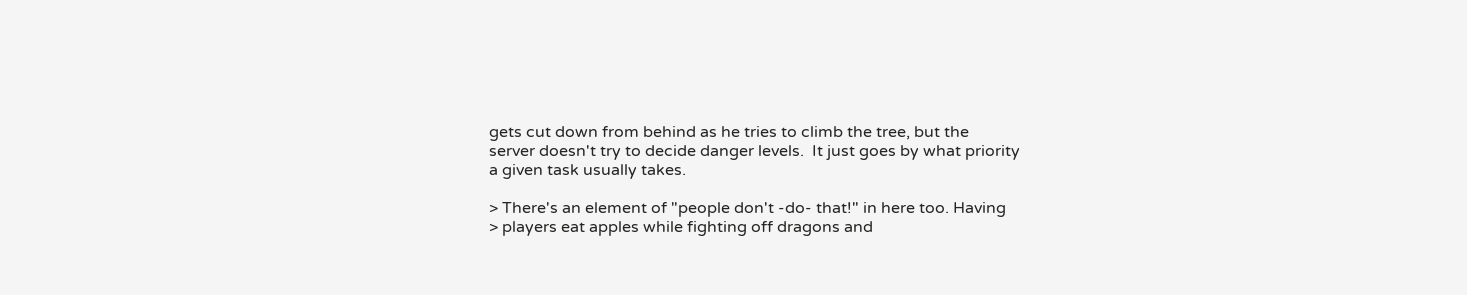gets cut down from behind as he tries to climb the tree, but the
server doesn't try to decide danger levels.  It just goes by what priority
a given task usually takes.

> There's an element of "people don't -do- that!" in here too. Having
> players eat apples while fighting off dragons and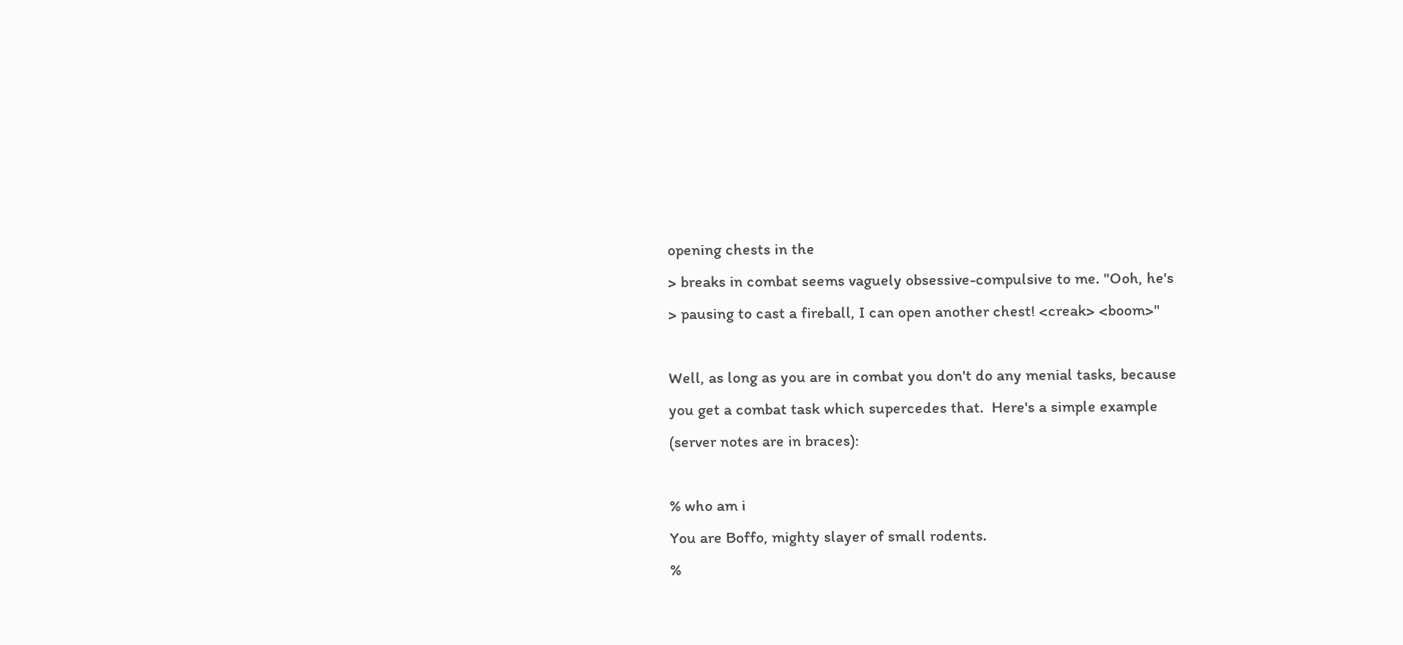opening chests in the
> breaks in combat seems vaguely obsessive-compulsive to me. "Ooh, he's
> pausing to cast a fireball, I can open another chest! <creak> <boom>"

Well, as long as you are in combat you don't do any menial tasks, because
you get a combat task which supercedes that.  Here's a simple example
(server notes are in braces):

% who am i
You are Boffo, mighty slayer of small rodents.
%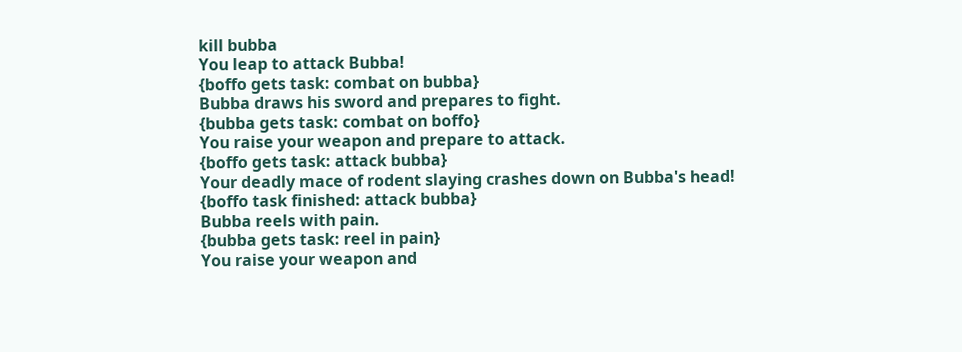kill bubba
You leap to attack Bubba!
{boffo gets task: combat on bubba}
Bubba draws his sword and prepares to fight.
{bubba gets task: combat on boffo}
You raise your weapon and prepare to attack.
{boffo gets task: attack bubba}
Your deadly mace of rodent slaying crashes down on Bubba's head!
{boffo task finished: attack bubba}
Bubba reels with pain.
{bubba gets task: reel in pain}
You raise your weapon and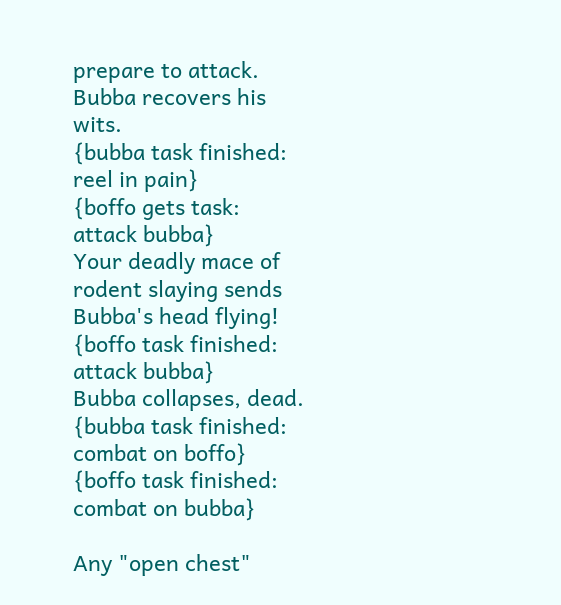prepare to attack.
Bubba recovers his wits.
{bubba task finished: reel in pain}
{boffo gets task: attack bubba}
Your deadly mace of rodent slaying sends Bubba's head flying!
{boffo task finished: attack bubba}
Bubba collapses, dead.
{bubba task finished: combat on boffo}
{boffo task finished: combat on bubba}

Any "open chest"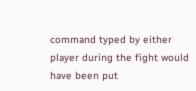command typed by either player during the fight would
have been put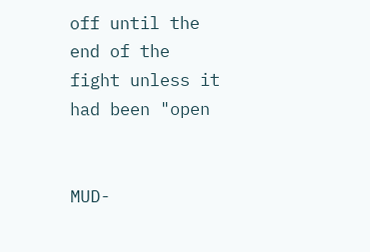off until the end of the fight unless it had been "open


MUD-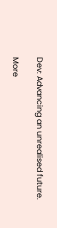Dev: Advancing an unrealised future.

More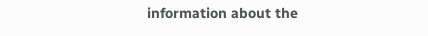information about the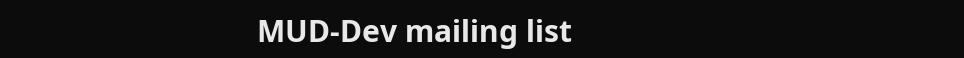MUD-Dev mailing list